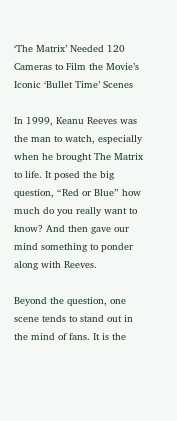‘The Matrix’ Needed 120 Cameras to Film the Movie’s Iconic ‘Bullet Time’ Scenes

In 1999, Keanu Reeves was the man to watch, especially when he brought The Matrix to life. It posed the big question, “Red or Blue” how much do you really want to know? And then gave our mind something to ponder along with Reeves.

Beyond the question, one scene tends to stand out in the mind of fans. It is the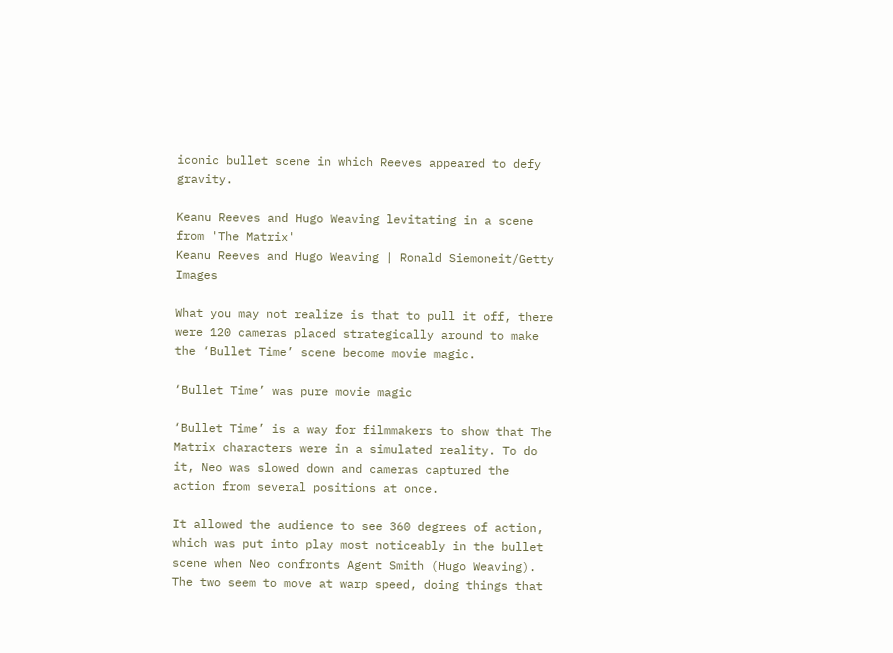iconic bullet scene in which Reeves appeared to defy gravity.

Keanu Reeves and Hugo Weaving levitating in a scene from 'The Matrix'
Keanu Reeves and Hugo Weaving | Ronald Siemoneit/Getty Images

What you may not realize is that to pull it off, there were 120 cameras placed strategically around to make the ‘Bullet Time’ scene become movie magic.

‘Bullet Time’ was pure movie magic

‘Bullet Time’ is a way for filmmakers to show that The Matrix characters were in a simulated reality. To do it, Neo was slowed down and cameras captured the action from several positions at once.

It allowed the audience to see 360 degrees of action, which was put into play most noticeably in the bullet scene when Neo confronts Agent Smith (Hugo Weaving). The two seem to move at warp speed, doing things that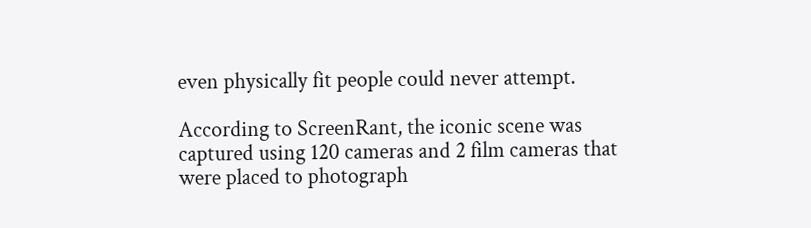even physically fit people could never attempt.

According to ScreenRant, the iconic scene was captured using 120 cameras and 2 film cameras that were placed to photograph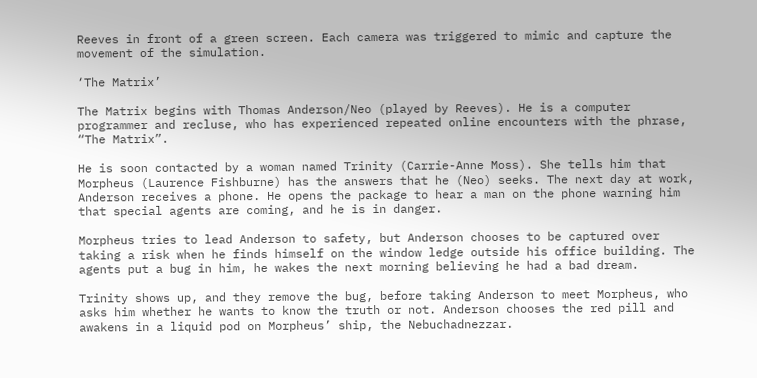Reeves in front of a green screen. Each camera was triggered to mimic and capture the movement of the simulation.

‘The Matrix’

The Matrix begins with Thomas Anderson/Neo (played by Reeves). He is a computer programmer and recluse, who has experienced repeated online encounters with the phrase, “The Matrix”.

He is soon contacted by a woman named Trinity (Carrie-Anne Moss). She tells him that Morpheus (Laurence Fishburne) has the answers that he (Neo) seeks. The next day at work, Anderson receives a phone. He opens the package to hear a man on the phone warning him that special agents are coming, and he is in danger.

Morpheus tries to lead Anderson to safety, but Anderson chooses to be captured over taking a risk when he finds himself on the window ledge outside his office building. The agents put a bug in him, he wakes the next morning believing he had a bad dream.

Trinity shows up, and they remove the bug, before taking Anderson to meet Morpheus, who asks him whether he wants to know the truth or not. Anderson chooses the red pill and awakens in a liquid pod on Morpheus’ ship, the Nebuchadnezzar.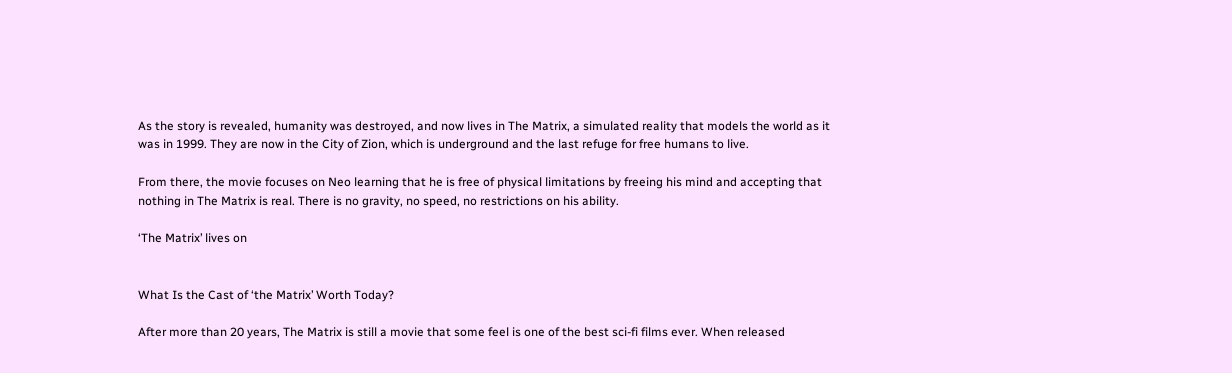As the story is revealed, humanity was destroyed, and now lives in The Matrix, a simulated reality that models the world as it was in 1999. They are now in the City of Zion, which is underground and the last refuge for free humans to live.

From there, the movie focuses on Neo learning that he is free of physical limitations by freeing his mind and accepting that nothing in The Matrix is real. There is no gravity, no speed, no restrictions on his ability.

‘The Matrix’ lives on


What Is the Cast of ‘the Matrix’ Worth Today?

After more than 20 years, The Matrix is still a movie that some feel is one of the best sci-fi films ever. When released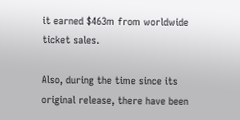it earned $463m from worldwide ticket sales.

Also, during the time since its original release, there have been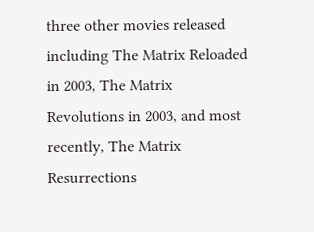three other movies released including The Matrix Reloaded in 2003, The Matrix Revolutions in 2003, and most recently, The Matrix Resurrections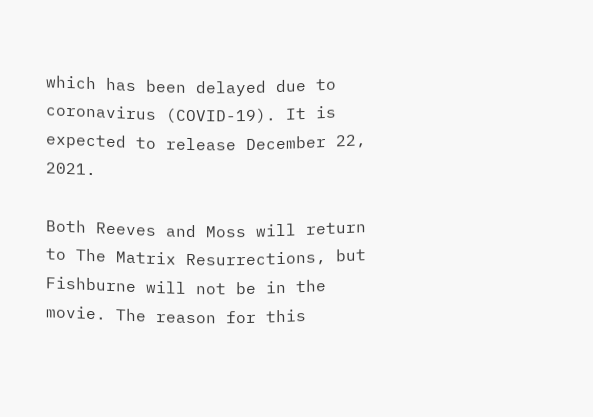which has been delayed due to coronavirus (COVID-19). It is expected to release December 22, 2021.

Both Reeves and Moss will return to The Matrix Resurrections, but Fishburne will not be in the movie. The reason for this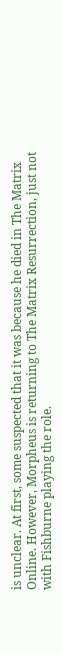is unclear. At first, some suspected that it was because he died in The Matrix Online. However, Morpheus is returning to The Matrix Resurrection, just not with Fishburne playing the role.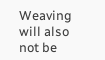Weaving will also not be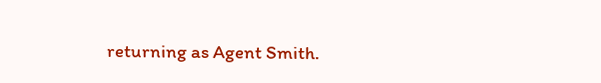returning as Agent Smith.